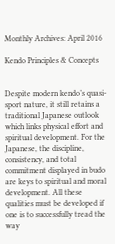Monthly Archives: April 2016

Kendo Principles & Concepts


Despite modern kendo’s quasi-sport nature, it still retains a traditional Japanese outlook which links physical effort and spiritual development. For the Japanese, the discipline, consistency, and total commitment displayed in budo are keys to spiritual and moral development. All these qualities must be developed if one is to successfully tread the way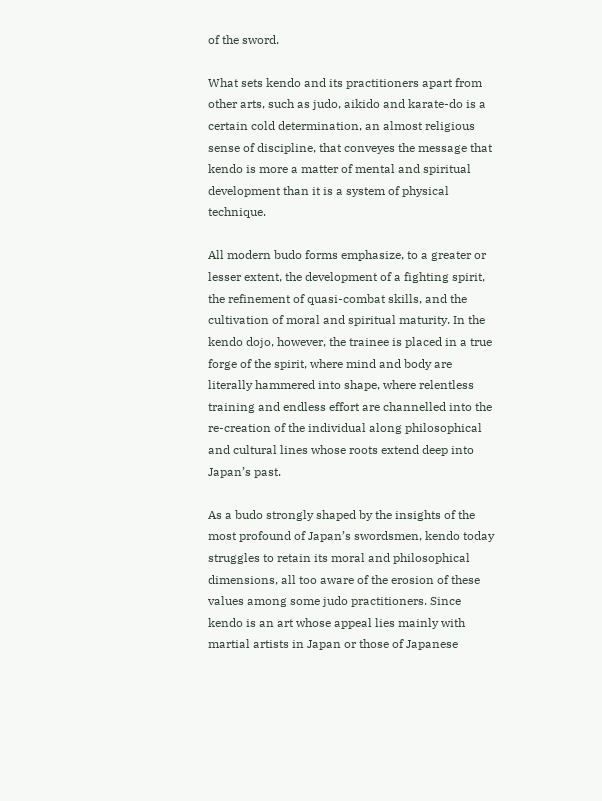of the sword.

What sets kendo and its practitioners apart from other arts, such as judo, aikido and karate-do is a certain cold determination, an almost religious sense of discipline, that conveyes the message that kendo is more a matter of mental and spiritual development than it is a system of physical technique.

All modern budo forms emphasize, to a greater or lesser extent, the development of a fighting spirit, the refinement of quasi-combat skills, and the cultivation of moral and spiritual maturity. In the kendo dojo, however, the trainee is placed in a true forge of the spirit, where mind and body are literally hammered into shape, where relentless training and endless effort are channelled into the re-creation of the individual along philosophical and cultural lines whose roots extend deep into Japan’s past.

As a budo strongly shaped by the insights of the most profound of Japan’s swordsmen, kendo today struggles to retain its moral and philosophical dimensions, all too aware of the erosion of these values among some judo practitioners. Since kendo is an art whose appeal lies mainly with martial artists in Japan or those of Japanese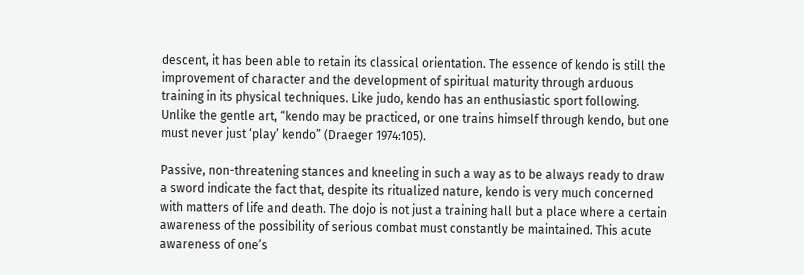descent, it has been able to retain its classical orientation. The essence of kendo is still the improvement of character and the development of spiritual maturity through arduous training in its physical techniques. Like judo, kendo has an enthusiastic sport following. Unlike the gentle art, “kendo may be practiced, or one trains himself through kendo, but one must never just ‘play’ kendo” (Draeger 1974:105).

Passive, non-threatening stances and kneeling in such a way as to be always ready to draw a sword indicate the fact that, despite its ritualized nature, kendo is very much concerned with matters of life and death. The dojo is not just a training hall but a place where a certain awareness of the possibility of serious combat must constantly be maintained. This acute awareness of one’s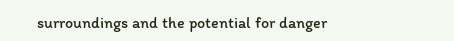surroundings and the potential for danger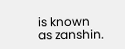is known as zanshin.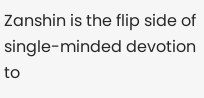Zanshin is the flip side of single-minded devotion to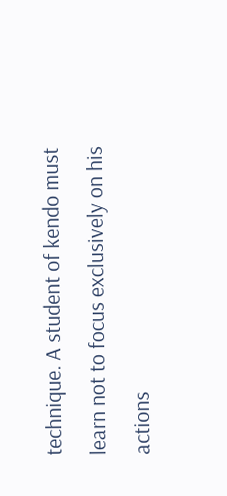technique. A student of kendo must learn not to focus exclusively on his actions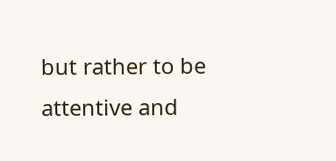but rather to be attentive and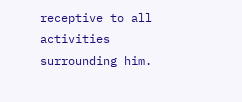receptive to all activities surrounding him.